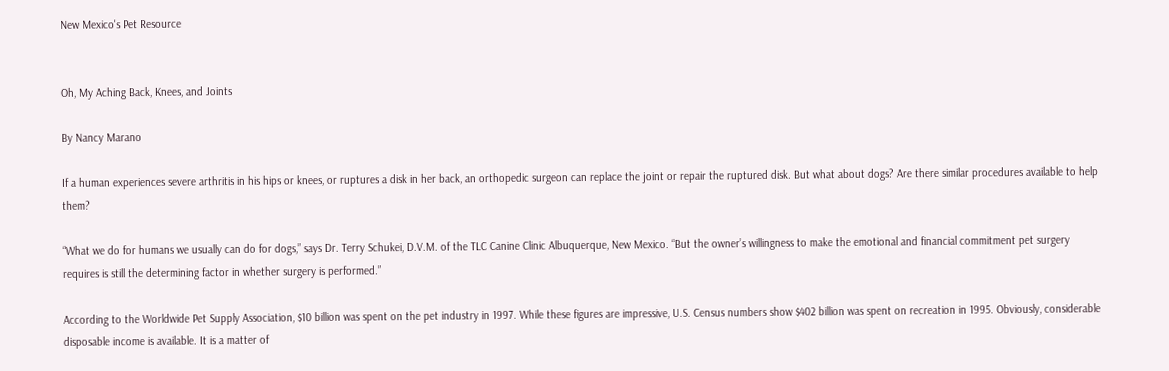New Mexico's Pet Resource


Oh, My Aching Back, Knees, and Joints

By Nancy Marano

If a human experiences severe arthritis in his hips or knees, or ruptures a disk in her back, an orthopedic surgeon can replace the joint or repair the ruptured disk. But what about dogs? Are there similar procedures available to help them?

“What we do for humans we usually can do for dogs,” says Dr. Terry Schukei, D.V.M. of the TLC Canine Clinic Albuquerque, New Mexico. “But the owner’s willingness to make the emotional and financial commitment pet surgery requires is still the determining factor in whether surgery is performed.”

According to the Worldwide Pet Supply Association, $10 billion was spent on the pet industry in 1997. While these figures are impressive, U.S. Census numbers show $402 billion was spent on recreation in 1995. Obviously, considerable disposable income is available. It is a matter of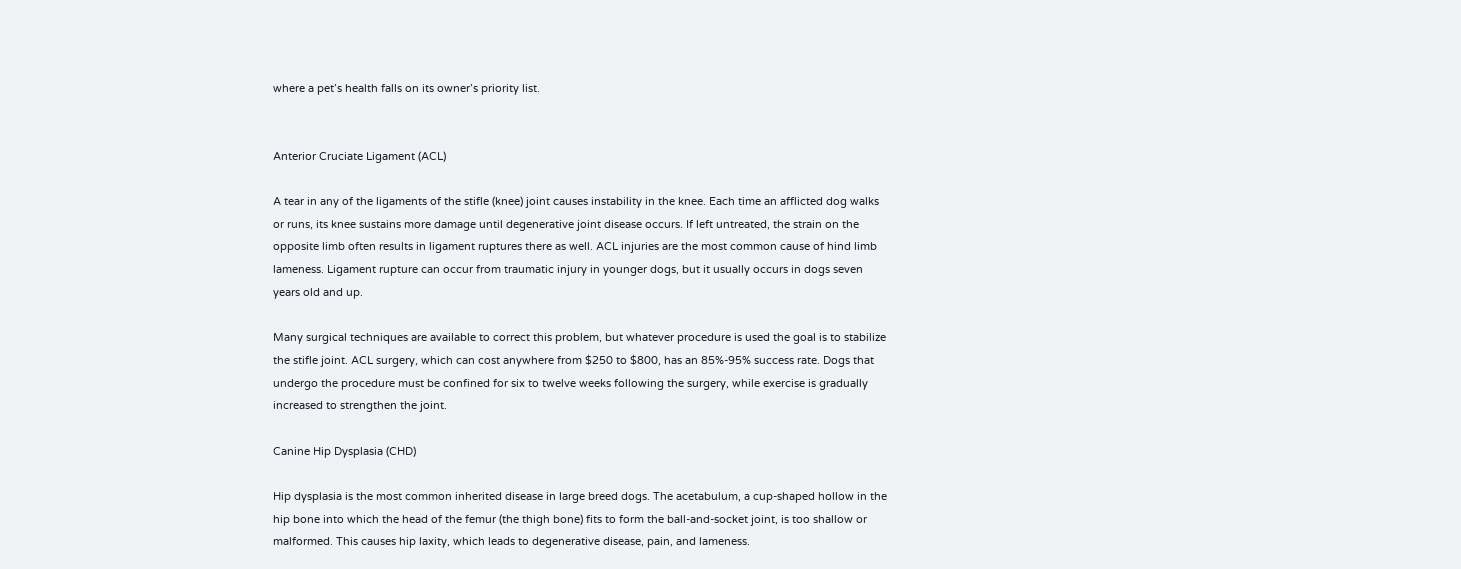where a pet’s health falls on its owner’s priority list.


Anterior Cruciate Ligament (ACL)

A tear in any of the ligaments of the stifle (knee) joint causes instability in the knee. Each time an afflicted dog walks or runs, its knee sustains more damage until degenerative joint disease occurs. If left untreated, the strain on the opposite limb often results in ligament ruptures there as well. ACL injuries are the most common cause of hind limb lameness. Ligament rupture can occur from traumatic injury in younger dogs, but it usually occurs in dogs seven years old and up.

Many surgical techniques are available to correct this problem, but whatever procedure is used the goal is to stabilize the stifle joint. ACL surgery, which can cost anywhere from $250 to $800, has an 85%-95% success rate. Dogs that undergo the procedure must be confined for six to twelve weeks following the surgery, while exercise is gradually increased to strengthen the joint.

Canine Hip Dysplasia (CHD)

Hip dysplasia is the most common inherited disease in large breed dogs. The acetabulum, a cup-shaped hollow in the hip bone into which the head of the femur (the thigh bone) fits to form the ball-and-socket joint, is too shallow or malformed. This causes hip laxity, which leads to degenerative disease, pain, and lameness.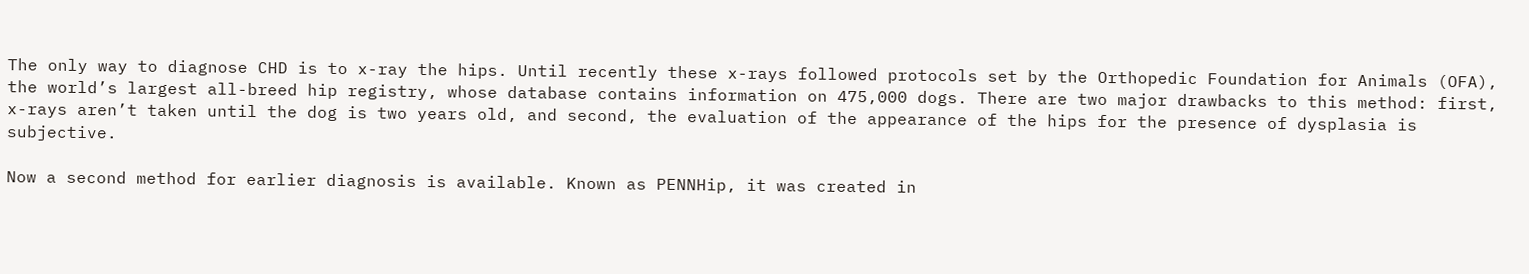The only way to diagnose CHD is to x-ray the hips. Until recently these x-rays followed protocols set by the Orthopedic Foundation for Animals (OFA), the world’s largest all-breed hip registry, whose database contains information on 475,000 dogs. There are two major drawbacks to this method: first, x-rays aren’t taken until the dog is two years old, and second, the evaluation of the appearance of the hips for the presence of dysplasia is subjective.

Now a second method for earlier diagnosis is available. Known as PENNHip, it was created in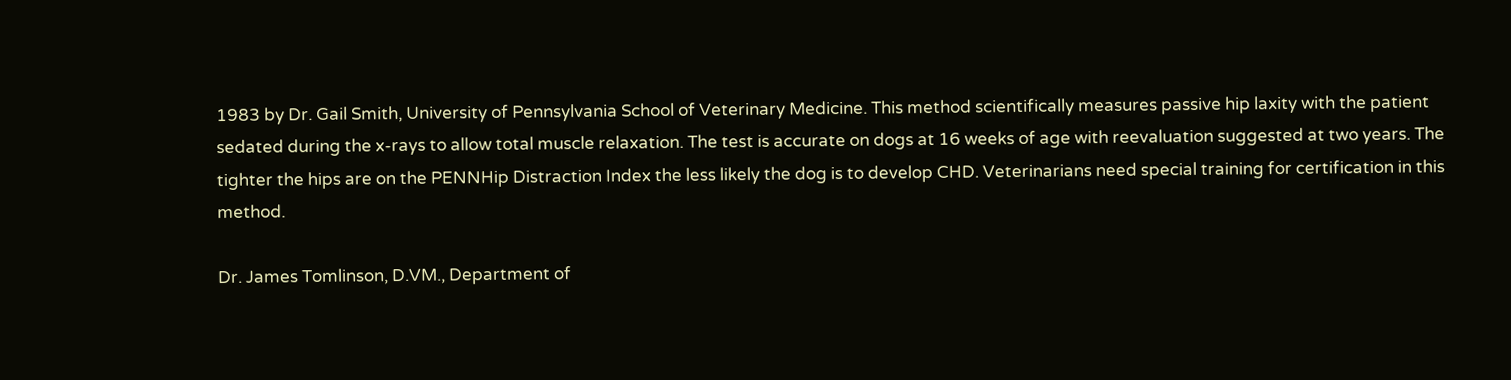1983 by Dr. Gail Smith, University of Pennsylvania School of Veterinary Medicine. This method scientifically measures passive hip laxity with the patient sedated during the x-rays to allow total muscle relaxation. The test is accurate on dogs at 16 weeks of age with reevaluation suggested at two years. The tighter the hips are on the PENNHip Distraction Index the less likely the dog is to develop CHD. Veterinarians need special training for certification in this method.

Dr. James Tomlinson, D.VM., Department of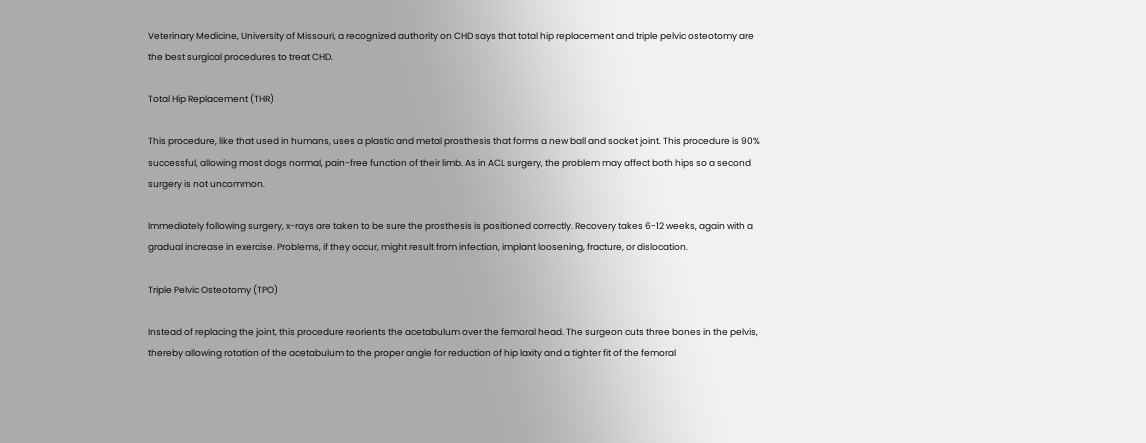Veterinary Medicine, University of Missouri, a recognized authority on CHD says that total hip replacement and triple pelvic osteotomy are the best surgical procedures to treat CHD.

Total Hip Replacement (THR)

This procedure, like that used in humans, uses a plastic and metal prosthesis that forms a new ball and socket joint. This procedure is 90% successful, allowing most dogs normal, pain-free function of their limb. As in ACL surgery, the problem may affect both hips so a second surgery is not uncommon.

Immediately following surgery, x-rays are taken to be sure the prosthesis is positioned correctly. Recovery takes 6-12 weeks, again with a gradual increase in exercise. Problems, if they occur, might result from infection, implant loosening, fracture, or dislocation.

Triple Pelvic Osteotomy (TPO)

Instead of replacing the joint, this procedure reorients the acetabulum over the femoral head. The surgeon cuts three bones in the pelvis, thereby allowing rotation of the acetabulum to the proper angle for reduction of hip laxity and a tighter fit of the femoral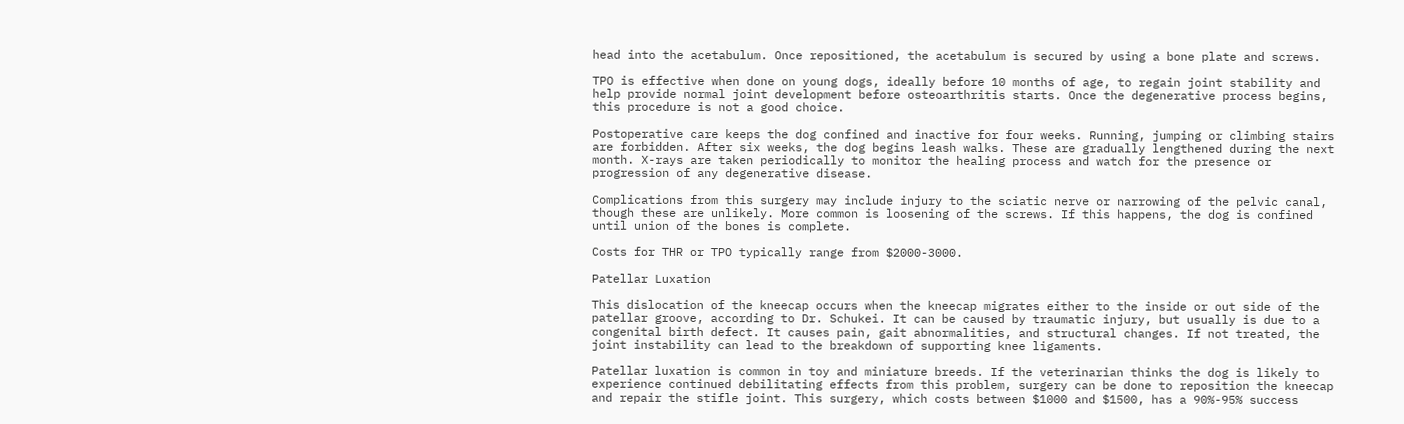head into the acetabulum. Once repositioned, the acetabulum is secured by using a bone plate and screws.

TPO is effective when done on young dogs, ideally before 10 months of age, to regain joint stability and help provide normal joint development before osteoarthritis starts. Once the degenerative process begins, this procedure is not a good choice.

Postoperative care keeps the dog confined and inactive for four weeks. Running, jumping or climbing stairs are forbidden. After six weeks, the dog begins leash walks. These are gradually lengthened during the next month. X-rays are taken periodically to monitor the healing process and watch for the presence or progression of any degenerative disease.

Complications from this surgery may include injury to the sciatic nerve or narrowing of the pelvic canal, though these are unlikely. More common is loosening of the screws. If this happens, the dog is confined until union of the bones is complete.

Costs for THR or TPO typically range from $2000-3000.

Patellar Luxation

This dislocation of the kneecap occurs when the kneecap migrates either to the inside or out side of the patellar groove, according to Dr. Schukei. It can be caused by traumatic injury, but usually is due to a congenital birth defect. It causes pain, gait abnormalities, and structural changes. If not treated, the joint instability can lead to the breakdown of supporting knee ligaments.

Patellar luxation is common in toy and miniature breeds. If the veterinarian thinks the dog is likely to experience continued debilitating effects from this problem, surgery can be done to reposition the kneecap and repair the stifle joint. This surgery, which costs between $1000 and $1500, has a 90%-95% success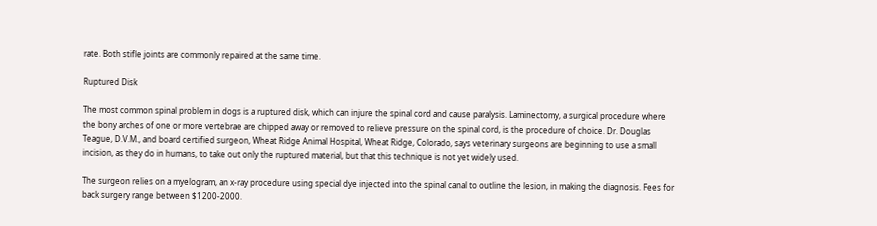rate. Both stifle joints are commonly repaired at the same time.

Ruptured Disk

The most common spinal problem in dogs is a ruptured disk, which can injure the spinal cord and cause paralysis. Laminectomy, a surgical procedure where the bony arches of one or more vertebrae are chipped away or removed to relieve pressure on the spinal cord, is the procedure of choice. Dr. Douglas Teague, D.V.M., and board certified surgeon, Wheat Ridge Animal Hospital, Wheat Ridge, Colorado, says veterinary surgeons are beginning to use a small incision, as they do in humans, to take out only the ruptured material, but that this technique is not yet widely used.

The surgeon relies on a myelogram, an x-ray procedure using special dye injected into the spinal canal to outline the lesion, in making the diagnosis. Fees for back surgery range between $1200-2000.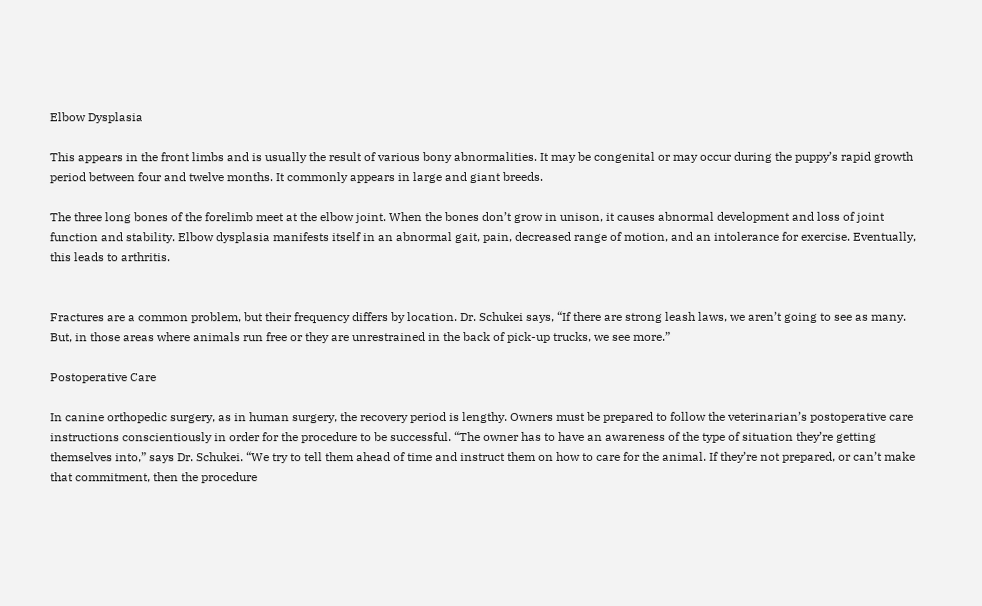Elbow Dysplasia

This appears in the front limbs and is usually the result of various bony abnormalities. It may be congenital or may occur during the puppy’s rapid growth period between four and twelve months. It commonly appears in large and giant breeds.

The three long bones of the forelimb meet at the elbow joint. When the bones don’t grow in unison, it causes abnormal development and loss of joint function and stability. Elbow dysplasia manifests itself in an abnormal gait, pain, decreased range of motion, and an intolerance for exercise. Eventually, this leads to arthritis.


Fractures are a common problem, but their frequency differs by location. Dr. Schukei says, “If there are strong leash laws, we aren’t going to see as many. But, in those areas where animals run free or they are unrestrained in the back of pick-up trucks, we see more.”

Postoperative Care

In canine orthopedic surgery, as in human surgery, the recovery period is lengthy. Owners must be prepared to follow the veterinarian’s postoperative care instructions conscientiously in order for the procedure to be successful. “The owner has to have an awareness of the type of situation they’re getting themselves into,” says Dr. Schukei. “We try to tell them ahead of time and instruct them on how to care for the animal. If they’re not prepared, or can’t make that commitment, then the procedure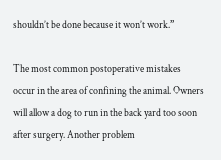shouldn’t be done because it won’t work.”

The most common postoperative mistakes occur in the area of confining the animal. Owners will allow a dog to run in the back yard too soon after surgery. Another problem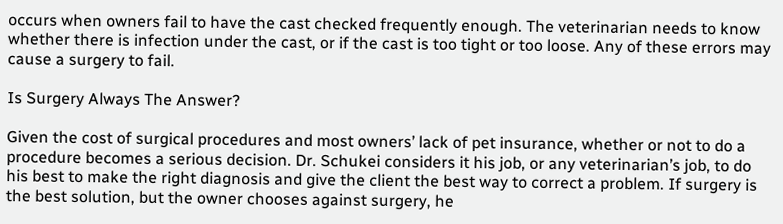occurs when owners fail to have the cast checked frequently enough. The veterinarian needs to know whether there is infection under the cast, or if the cast is too tight or too loose. Any of these errors may cause a surgery to fail.

Is Surgery Always The Answer?

Given the cost of surgical procedures and most owners’ lack of pet insurance, whether or not to do a procedure becomes a serious decision. Dr. Schukei considers it his job, or any veterinarian’s job, to do his best to make the right diagnosis and give the client the best way to correct a problem. If surgery is the best solution, but the owner chooses against surgery, he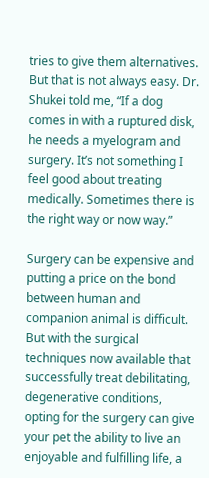tries to give them alternatives. But that is not always easy. Dr. Shukei told me, “If a dog comes in with a ruptured disk, he needs a myelogram and surgery. It’s not something I feel good about treating medically. Sometimes there is the right way or now way.”

Surgery can be expensive and putting a price on the bond between human and companion animal is difficult. But with the surgical techniques now available that successfully treat debilitating, degenerative conditions, opting for the surgery can give your pet the ability to live an enjoyable and fulfilling life, a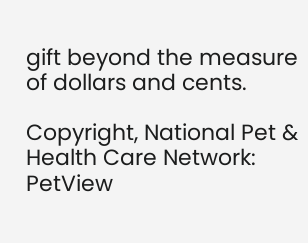gift beyond the measure of dollars and cents.

Copyright, National Pet & Health Care Network: PetView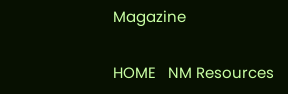Magazine

HOME   NM Resources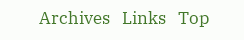Archives   Links   Top